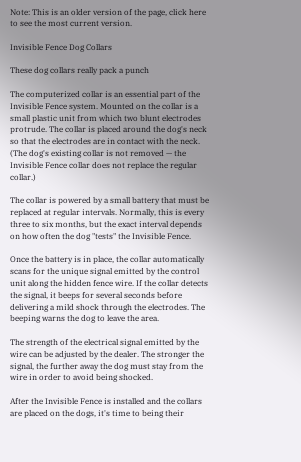Note: This is an older version of the page, click here to see the most current version.

Invisible Fence Dog Collars

These dog collars really pack a punch

The computerized collar is an essential part of the Invisible Fence system. Mounted on the collar is a small plastic unit from which two blunt electrodes protrude. The collar is placed around the dog's neck so that the electrodes are in contact with the neck. (The dog's existing collar is not removed — the Invisible Fence collar does not replace the regular collar.)

The collar is powered by a small battery that must be replaced at regular intervals. Normally, this is every three to six months, but the exact interval depends on how often the dog "tests" the Invisible Fence.

Once the battery is in place, the collar automatically scans for the unique signal emitted by the control unit along the hidden fence wire. If the collar detects the signal, it beeps for several seconds before delivering a mild shock through the electrodes. The beeping warns the dog to leave the area.

The strength of the electrical signal emitted by the wire can be adjusted by the dealer. The stronger the signal, the further away the dog must stay from the wire in order to avoid being shocked.

After the Invisible Fence is installed and the collars are placed on the dogs, it's time to being their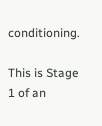conditioning.

This is Stage 1 of an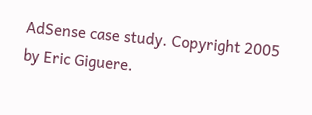AdSense case study. Copyright 2005 by Eric Giguere.